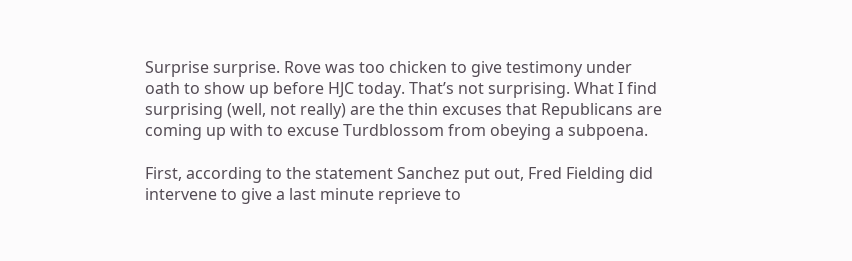Surprise surprise. Rove was too chicken to give testimony under oath to show up before HJC today. That’s not surprising. What I find surprising (well, not really) are the thin excuses that Republicans are coming up with to excuse Turdblossom from obeying a subpoena.

First, according to the statement Sanchez put out, Fred Fielding did intervene to give a last minute reprieve to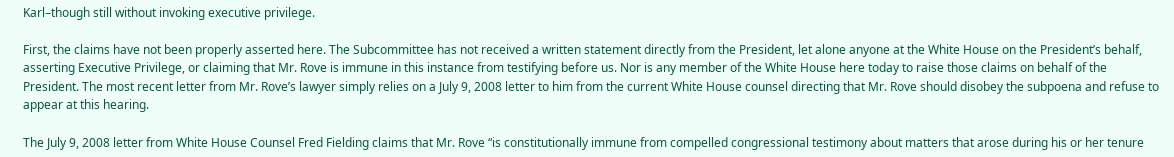Karl–though still without invoking executive privilege.

First, the claims have not been properly asserted here. The Subcommittee has not received a written statement directly from the President, let alone anyone at the White House on the President’s behalf, asserting Executive Privilege, or claiming that Mr. Rove is immune in this instance from testifying before us. Nor is any member of the White House here today to raise those claims on behalf of the President. The most recent letter from Mr. Rove’s lawyer simply relies on a July 9, 2008 letter to him from the current White House counsel directing that Mr. Rove should disobey the subpoena and refuse to appear at this hearing.

The July 9, 2008 letter from White House Counsel Fred Fielding claims that Mr. Rove “is constitutionally immune from compelled congressional testimony about matters that arose during his or her tenure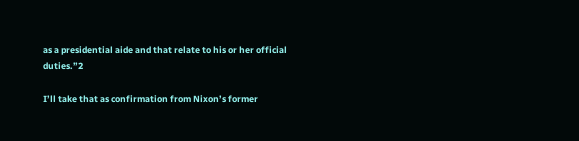as a presidential aide and that relate to his or her official duties.”2

I’ll take that as confirmation from Nixon’s former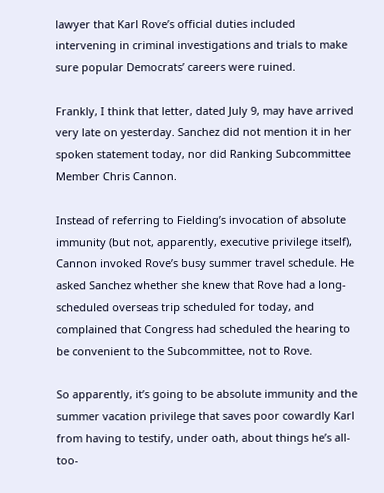lawyer that Karl Rove’s official duties included intervening in criminal investigations and trials to make sure popular Democrats’ careers were ruined.

Frankly, I think that letter, dated July 9, may have arrived very late on yesterday. Sanchez did not mention it in her spoken statement today, nor did Ranking Subcommittee Member Chris Cannon.

Instead of referring to Fielding’s invocation of absolute immunity (but not, apparently, executive privilege itself), Cannon invoked Rove’s busy summer travel schedule. He asked Sanchez whether she knew that Rove had a long-scheduled overseas trip scheduled for today, and complained that Congress had scheduled the hearing to be convenient to the Subcommittee, not to Rove.

So apparently, it’s going to be absolute immunity and the summer vacation privilege that saves poor cowardly Karl from having to testify, under oath, about things he’s all-too-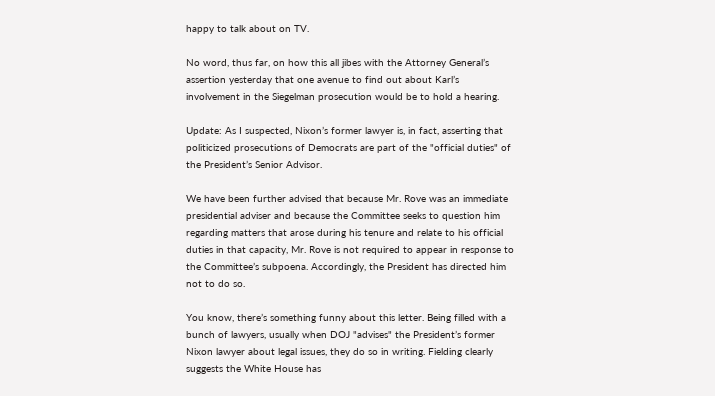happy to talk about on TV.

No word, thus far, on how this all jibes with the Attorney General’s assertion yesterday that one avenue to find out about Karl’s involvement in the Siegelman prosecution would be to hold a hearing.

Update: As I suspected, Nixon’s former lawyer is, in fact, asserting that politicized prosecutions of Democrats are part of the "official duties" of the President’s Senior Advisor.

We have been further advised that because Mr. Rove was an immediate presidential adviser and because the Committee seeks to question him regarding matters that arose during his tenure and relate to his official duties in that capacity, Mr. Rove is not required to appear in response to the Committee’s subpoena. Accordingly, the President has directed him not to do so.

You know, there’s something funny about this letter. Being filled with a bunch of lawyers, usually when DOJ "advises" the President’s former Nixon lawyer about legal issues, they do so in writing. Fielding clearly suggests the White House has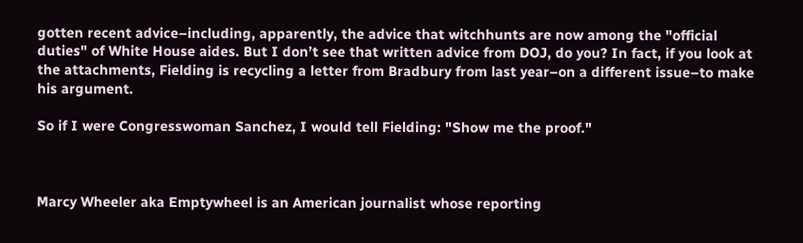gotten recent advice–including, apparently, the advice that witchhunts are now among the "official duties" of White House aides. But I don’t see that written advice from DOJ, do you? In fact, if you look at the attachments, Fielding is recycling a letter from Bradbury from last year–on a different issue–to make his argument.

So if I were Congresswoman Sanchez, I would tell Fielding: "Show me the proof."



Marcy Wheeler aka Emptywheel is an American journalist whose reporting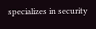specializes in security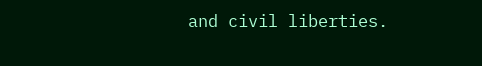and civil liberties.